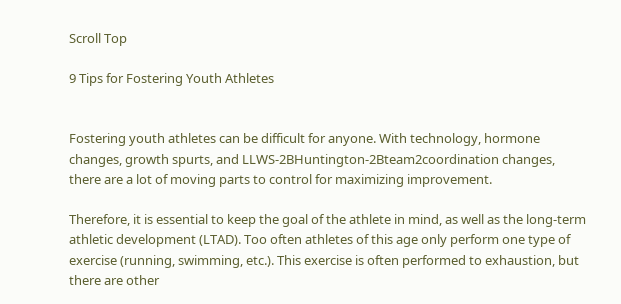Scroll Top

9 Tips for Fostering Youth Athletes


Fostering youth athletes can be difficult for anyone. With technology, hormone changes, growth spurts, and LLWS-2BHuntington-2Bteam2coordination changes, there are a lot of moving parts to control for maximizing improvement.

Therefore, it is essential to keep the goal of the athlete in mind, as well as the long-term athletic development (LTAD). Too often athletes of this age only perform one type of exercise (running, swimming, etc.). This exercise is often performed to exhaustion, but there are other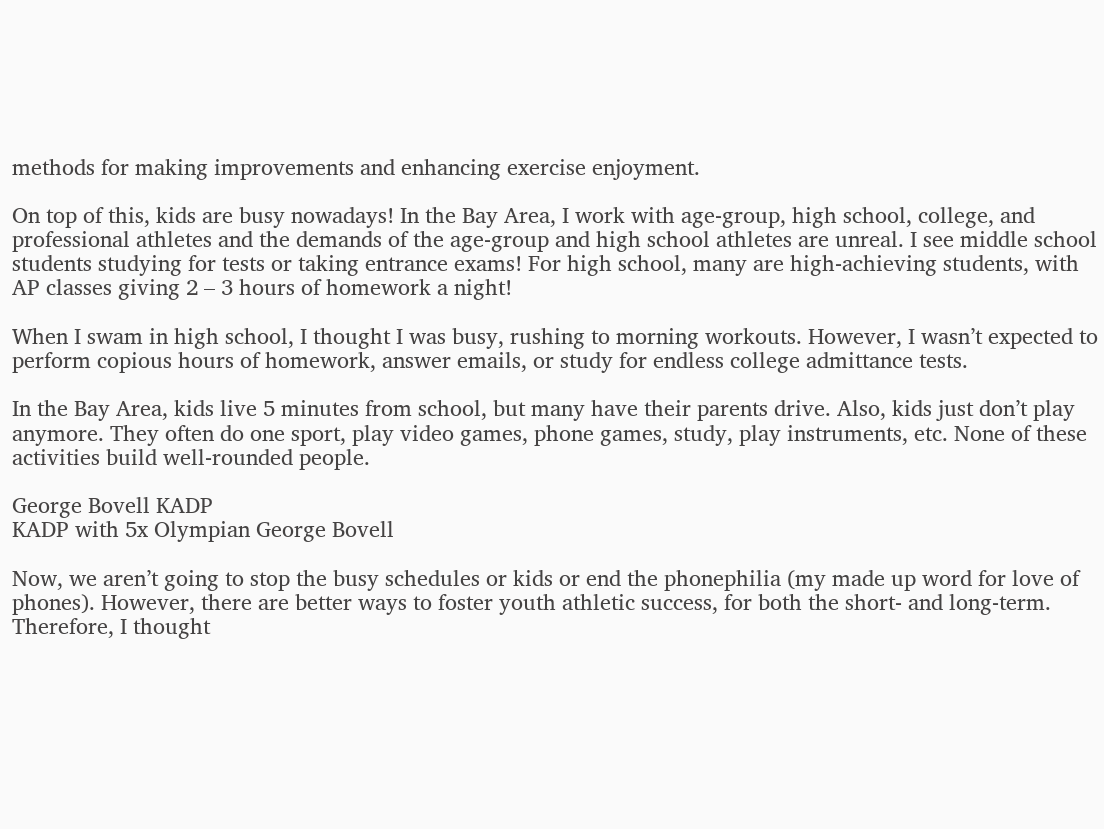methods for making improvements and enhancing exercise enjoyment.

On top of this, kids are busy nowadays! In the Bay Area, I work with age-group, high school, college, and professional athletes and the demands of the age-group and high school athletes are unreal. I see middle school students studying for tests or taking entrance exams! For high school, many are high-achieving students, with AP classes giving 2 – 3 hours of homework a night!

When I swam in high school, I thought I was busy, rushing to morning workouts. However, I wasn’t expected to perform copious hours of homework, answer emails, or study for endless college admittance tests.

In the Bay Area, kids live 5 minutes from school, but many have their parents drive. Also, kids just don’t play anymore. They often do one sport, play video games, phone games, study, play instruments, etc. None of these activities build well-rounded people.

George Bovell KADP
KADP with 5x Olympian George Bovell

Now, we aren’t going to stop the busy schedules or kids or end the phonephilia (my made up word for love of phones). However, there are better ways to foster youth athletic success, for both the short- and long-term.  Therefore, I thought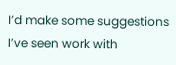I’d make some suggestions I’ve seen work with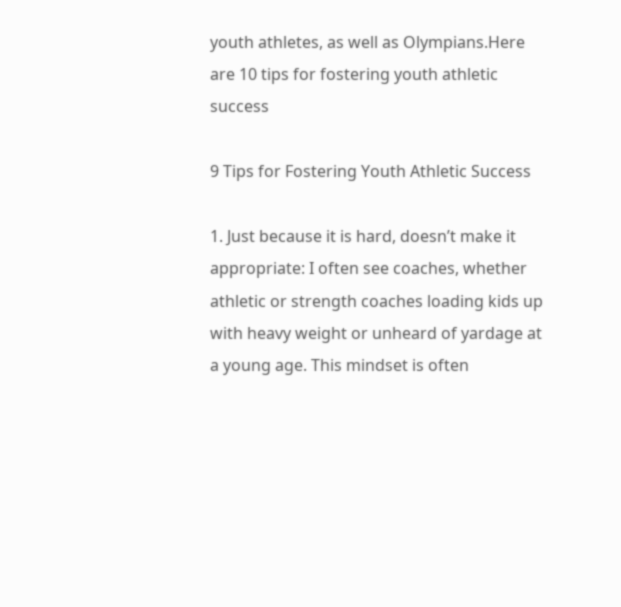youth athletes, as well as Olympians.Here are 10 tips for fostering youth athletic success

9 Tips for Fostering Youth Athletic Success

1. Just because it is hard, doesn’t make it appropriate: I often see coaches, whether athletic or strength coaches loading kids up with heavy weight or unheard of yardage at a young age. This mindset is often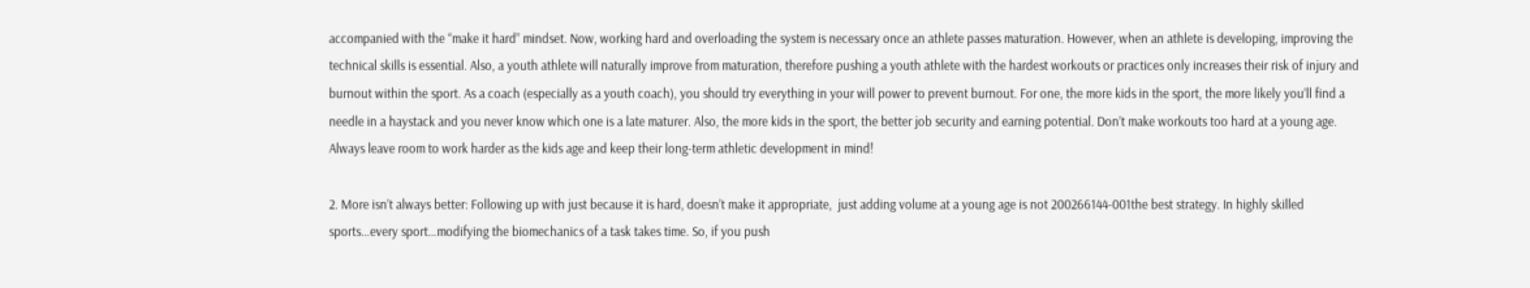accompanied with the “make it hard” mindset. Now, working hard and overloading the system is necessary once an athlete passes maturation. However, when an athlete is developing, improving the technical skills is essential. Also, a youth athlete will naturally improve from maturation, therefore pushing a youth athlete with the hardest workouts or practices only increases their risk of injury and burnout within the sport. As a coach (especially as a youth coach), you should try everything in your will power to prevent burnout. For one, the more kids in the sport, the more likely you’ll find a needle in a haystack and you never know which one is a late maturer. Also, the more kids in the sport, the better job security and earning potential. Don’t make workouts too hard at a young age. Always leave room to work harder as the kids age and keep their long-term athletic development in mind!

2. More isn’t always better: Following up with just because it is hard, doesn’t make it appropriate,  just adding volume at a young age is not 200266144-001the best strategy. In highly skilled sports…every sport…modifying the biomechanics of a task takes time. So, if you push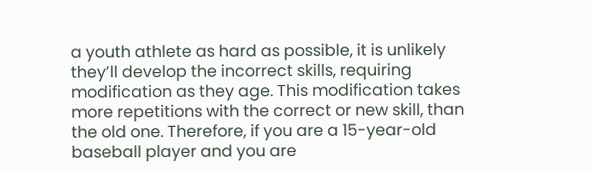a youth athlete as hard as possible, it is unlikely they’ll develop the incorrect skills, requiring modification as they age. This modification takes more repetitions with the correct or new skill, than the old one. Therefore, if you are a 15-year-old baseball player and you are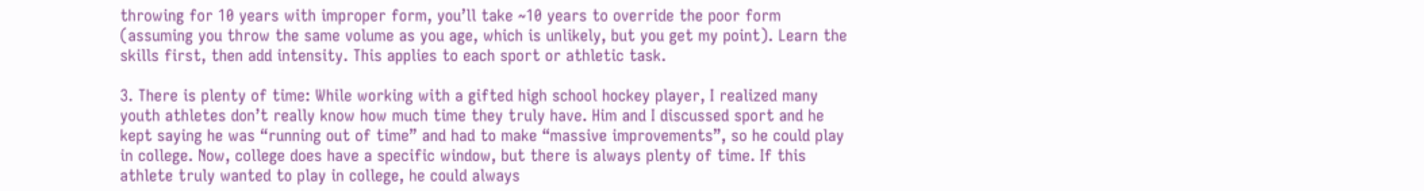throwing for 10 years with improper form, you’ll take ~10 years to override the poor form (assuming you throw the same volume as you age, which is unlikely, but you get my point). Learn the skills first, then add intensity. This applies to each sport or athletic task.

3. There is plenty of time: While working with a gifted high school hockey player, I realized many youth athletes don’t really know how much time they truly have. Him and I discussed sport and he kept saying he was “running out of time” and had to make “massive improvements”, so he could play in college. Now, college does have a specific window, but there is always plenty of time. If this athlete truly wanted to play in college, he could always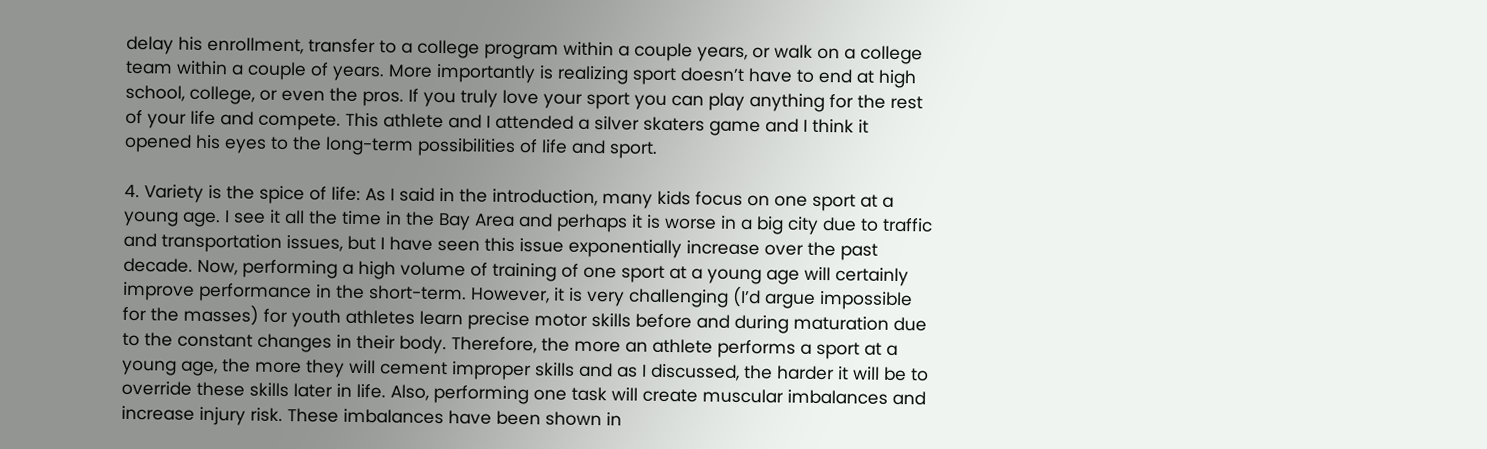delay his enrollment, transfer to a college program within a couple years, or walk on a college team within a couple of years. More importantly is realizing sport doesn’t have to end at high school, college, or even the pros. If you truly love your sport you can play anything for the rest of your life and compete. This athlete and I attended a silver skaters game and I think it opened his eyes to the long-term possibilities of life and sport.

4. Variety is the spice of life: As I said in the introduction, many kids focus on one sport at a young age. I see it all the time in the Bay Area and perhaps it is worse in a big city due to traffic and transportation issues, but I have seen this issue exponentially increase over the past decade. Now, performing a high volume of training of one sport at a young age will certainly improve performance in the short-term. However, it is very challenging (I’d argue impossible for the masses) for youth athletes learn precise motor skills before and during maturation due to the constant changes in their body. Therefore, the more an athlete performs a sport at a young age, the more they will cement improper skills and as I discussed, the harder it will be to override these skills later in life. Also, performing one task will create muscular imbalances and increase injury risk. These imbalances have been shown in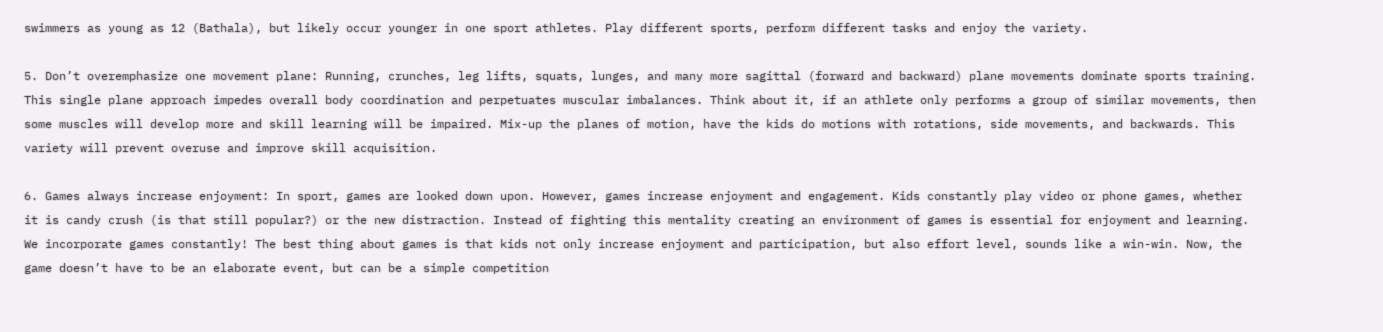swimmers as young as 12 (Bathala), but likely occur younger in one sport athletes. Play different sports, perform different tasks and enjoy the variety.

5. Don’t overemphasize one movement plane: Running, crunches, leg lifts, squats, lunges, and many more sagittal (forward and backward) plane movements dominate sports training. This single plane approach impedes overall body coordination and perpetuates muscular imbalances. Think about it, if an athlete only performs a group of similar movements, then some muscles will develop more and skill learning will be impaired. Mix-up the planes of motion, have the kids do motions with rotations, side movements, and backwards. This variety will prevent overuse and improve skill acquisition.

6. Games always increase enjoyment: In sport, games are looked down upon. However, games increase enjoyment and engagement. Kids constantly play video or phone games, whether it is candy crush (is that still popular?) or the new distraction. Instead of fighting this mentality creating an environment of games is essential for enjoyment and learning. We incorporate games constantly! The best thing about games is that kids not only increase enjoyment and participation, but also effort level, sounds like a win-win. Now, the game doesn’t have to be an elaborate event, but can be a simple competition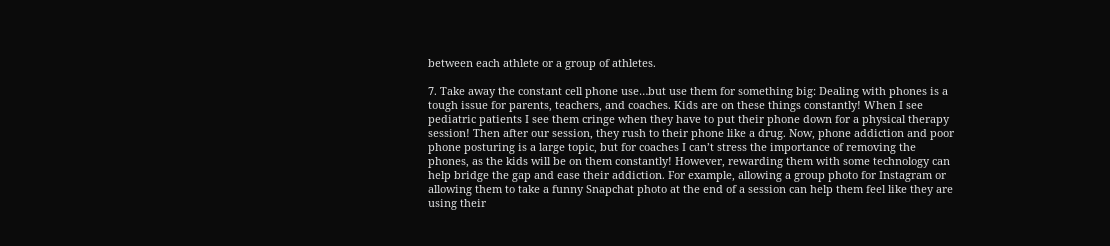between each athlete or a group of athletes.

7. Take away the constant cell phone use…but use them for something big: Dealing with phones is a tough issue for parents, teachers, and coaches. Kids are on these things constantly! When I see pediatric patients I see them cringe when they have to put their phone down for a physical therapy session! Then after our session, they rush to their phone like a drug. Now, phone addiction and poor phone posturing is a large topic, but for coaches I can’t stress the importance of removing the phones, as the kids will be on them constantly! However, rewarding them with some technology can help bridge the gap and ease their addiction. For example, allowing a group photo for Instagram or allowing them to take a funny Snapchat photo at the end of a session can help them feel like they are using their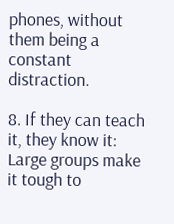phones, without them being a constant distraction.

8. If they can teach it, they know it: Large groups make it tough to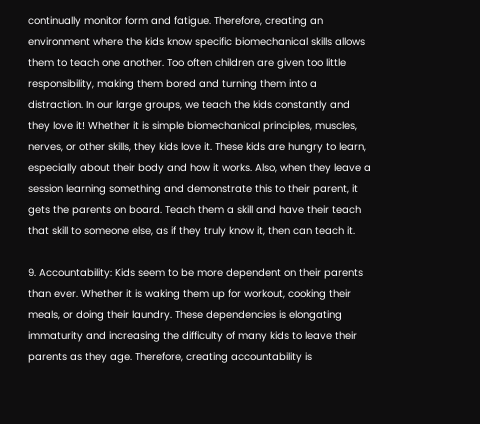continually monitor form and fatigue. Therefore, creating an environment where the kids know specific biomechanical skills allows them to teach one another. Too often children are given too little responsibility, making them bored and turning them into a distraction. In our large groups, we teach the kids constantly and they love it! Whether it is simple biomechanical principles, muscles, nerves, or other skills, they kids love it. These kids are hungry to learn, especially about their body and how it works. Also, when they leave a session learning something and demonstrate this to their parent, it gets the parents on board. Teach them a skill and have their teach that skill to someone else, as if they truly know it, then can teach it.

9. Accountability: Kids seem to be more dependent on their parents than ever. Whether it is waking them up for workout, cooking their meals, or doing their laundry. These dependencies is elongating immaturity and increasing the difficulty of many kids to leave their parents as they age. Therefore, creating accountability is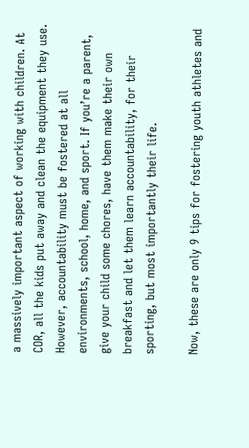a massively important aspect of working with children. At COR, all the kids put away and clean the equipment they use. However, accountability must be fostered at all environments, school, home, and sport. If you’re a parent, give your child some chores, have them make their own breakfast and let them learn accountability, for their sporting, but most importantly their life.

Now, these are only 9 tips for fostering youth athletes and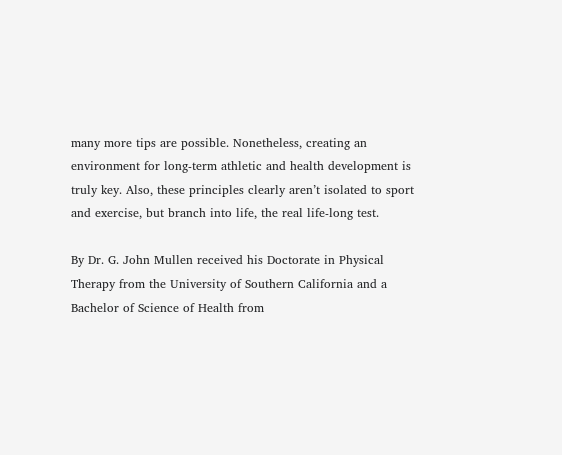many more tips are possible. Nonetheless, creating an environment for long-term athletic and health development is truly key. Also, these principles clearly aren’t isolated to sport and exercise, but branch into life, the real life-long test.

By Dr. G. John Mullen received his Doctorate in Physical Therapy from the University of Southern California and a Bachelor of Science of Health from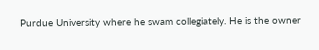Purdue University where he swam collegiately. He is the owner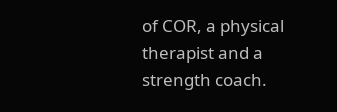of COR, a physical therapist and a strength coach.